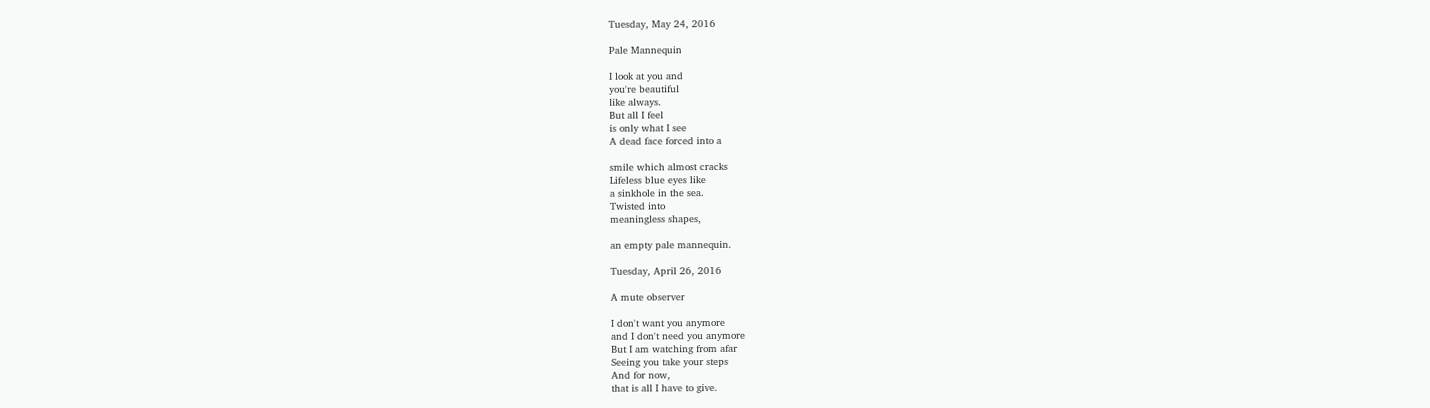Tuesday, May 24, 2016

Pale Mannequin

I look at you and
you're beautiful
like always.
But all I feel
is only what I see
A dead face forced into a

smile which almost cracks
Lifeless blue eyes like
a sinkhole in the sea.
Twisted into
meaningless shapes,

an empty pale mannequin.

Tuesday, April 26, 2016

A mute observer

I don't want you anymore
and I don't need you anymore
But I am watching from afar
Seeing you take your steps
And for now,
that is all I have to give.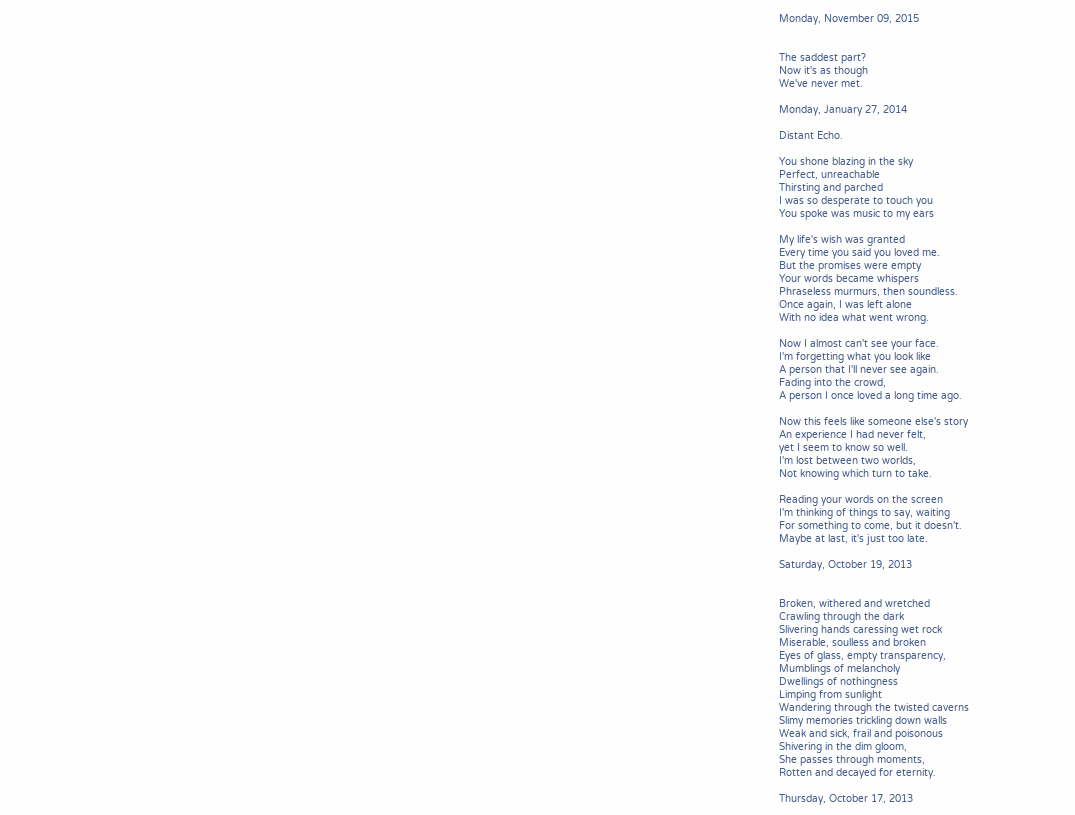Monday, November 09, 2015


The saddest part?
Now it's as though
We've never met.

Monday, January 27, 2014

Distant Echo.

You shone blazing in the sky
Perfect, unreachable
Thirsting and parched
I was so desperate to touch you
You spoke was music to my ears

My life's wish was granted
Every time you said you loved me.
But the promises were empty
Your words became whispers
Phraseless murmurs, then soundless.
Once again, I was left alone
With no idea what went wrong.

Now I almost can't see your face.
I'm forgetting what you look like
A person that I'll never see again.
Fading into the crowd,
A person I once loved a long time ago.

Now this feels like someone else's story
An experience I had never felt,
yet I seem to know so well.
I'm lost between two worlds,
Not knowing which turn to take.

Reading your words on the screen
I'm thinking of things to say, waiting
For something to come, but it doesn't.
Maybe at last, it's just too late.

Saturday, October 19, 2013


Broken, withered and wretched
Crawling through the dark
Slivering hands caressing wet rock
Miserable, soulless and broken
Eyes of glass, empty transparency,
Mumblings of melancholy
Dwellings of nothingness
Limping from sunlight
Wandering through the twisted caverns
Slimy memories trickling down walls
Weak and sick, frail and poisonous
Shivering in the dim gloom,
She passes through moments,
Rotten and decayed for eternity.

Thursday, October 17, 2013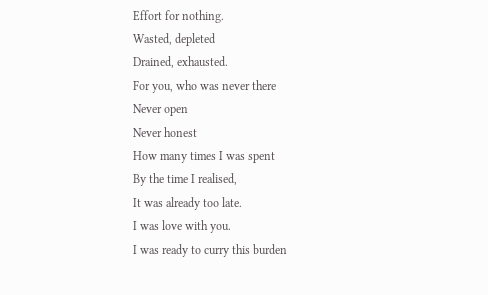Effort for nothing.
Wasted, depleted
Drained, exhausted.
For you, who was never there
Never open
Never honest
How many times I was spent
By the time I realised,
It was already too late.
I was love with you.
I was ready to curry this burden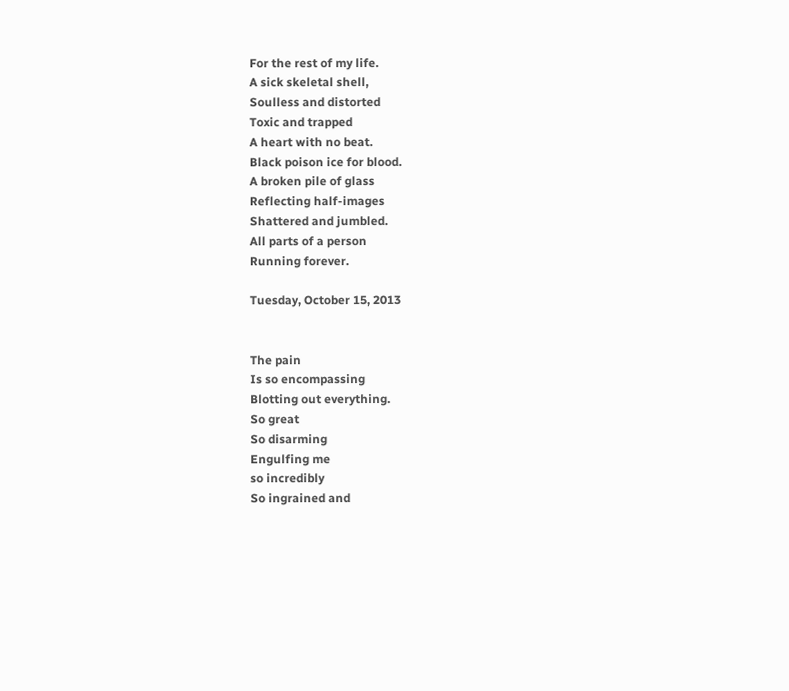For the rest of my life.
A sick skeletal shell,
Soulless and distorted
Toxic and trapped
A heart with no beat.
Black poison ice for blood.
A broken pile of glass
Reflecting half-images
Shattered and jumbled.
All parts of a person
Running forever.

Tuesday, October 15, 2013


The pain
Is so encompassing
Blotting out everything.
So great
So disarming
Engulfing me
so incredibly
So ingrained and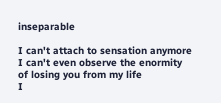inseparable

I can't attach to sensation anymore
I can't even observe the enormity
of losing you from my life
I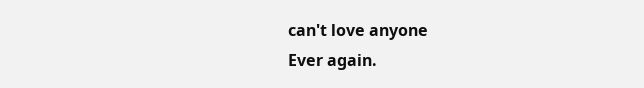can't love anyone
Ever again.